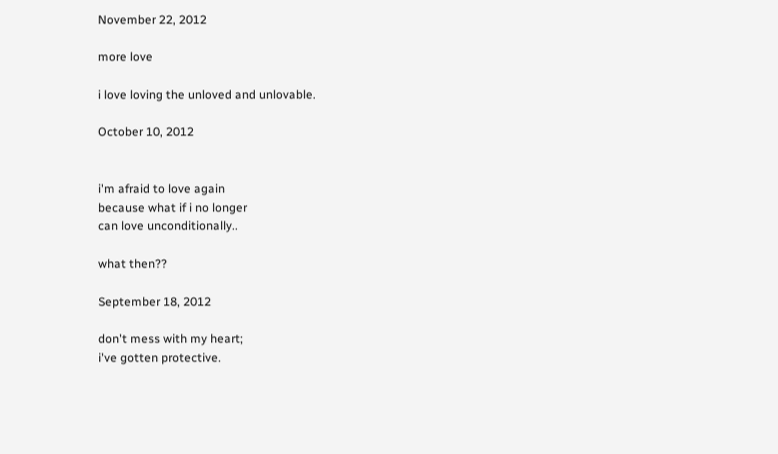November 22, 2012

more love

i love loving the unloved and unlovable.

October 10, 2012


i'm afraid to love again
because what if i no longer
can love unconditionally..

what then??

September 18, 2012

don't mess with my heart;
i've gotten protective.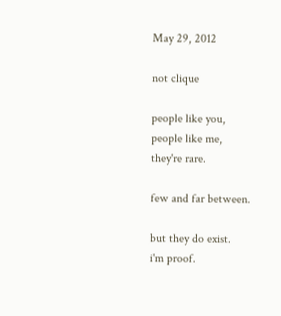May 29, 2012

not clique

people like you,
people like me,
they're rare.

few and far between.

but they do exist.
i'm proof.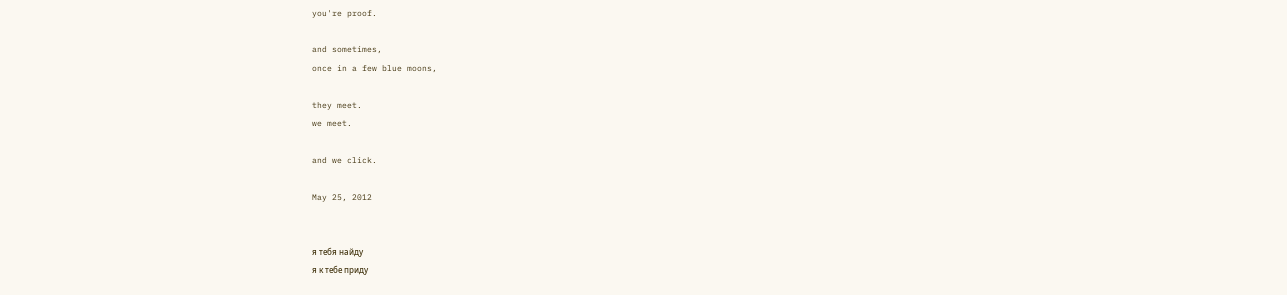you're proof.

and sometimes,
once in a few blue moons,

they meet.
we meet.

and we click.

May 25, 2012


я тебя найду
я к тебе приду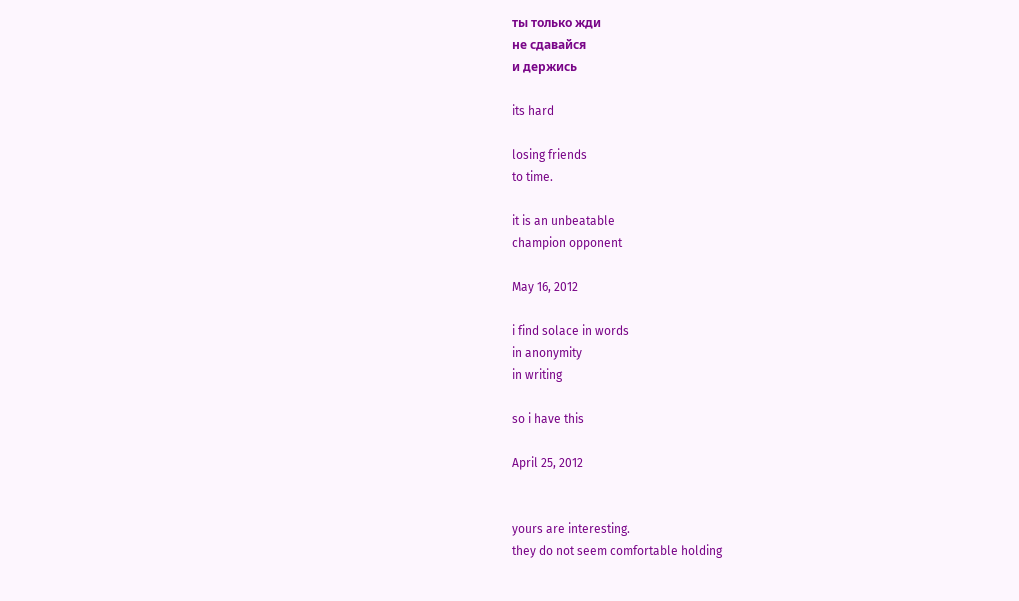ты только жди
не сдавайся
и держись

its hard

losing friends
to time.

it is an unbeatable
champion opponent

May 16, 2012

i find solace in words
in anonymity
in writing

so i have this

April 25, 2012


yours are interesting.
they do not seem comfortable holding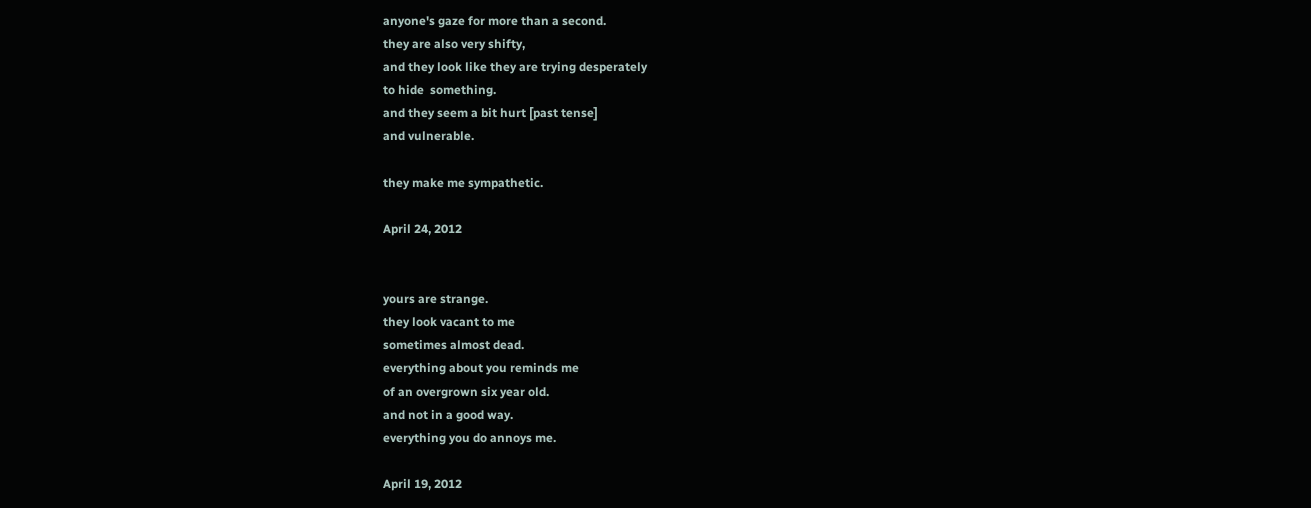anyone's gaze for more than a second.
they are also very shifty,
and they look like they are trying desperately
to hide  something.
and they seem a bit hurt [past tense]
and vulnerable.

they make me sympathetic.

April 24, 2012


yours are strange.
they look vacant to me
sometimes almost dead.
everything about you reminds me
of an overgrown six year old.
and not in a good way.
everything you do annoys me.

April 19, 2012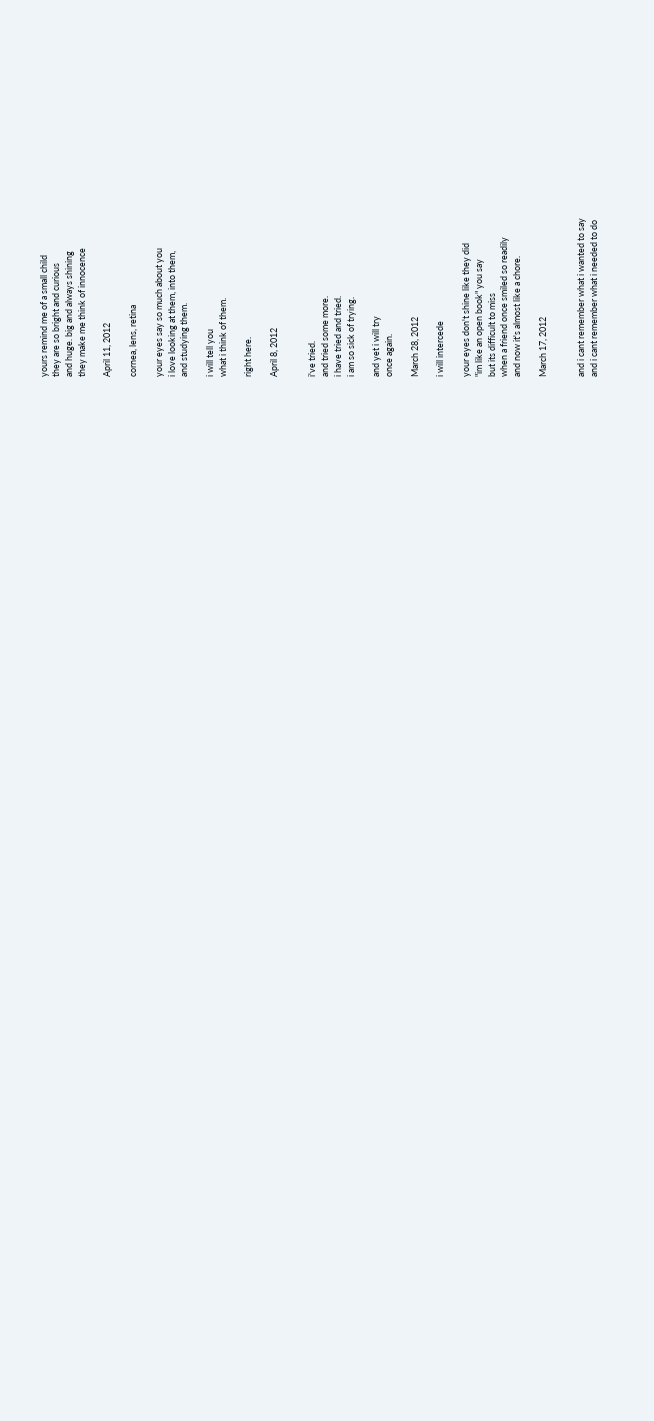yours remind me of a small child
they are so bright and curious
and huge. big and always shining
they make me think of innocence

April 11, 2012

cornea, lens, retina

your eyes say so much about you
i love looking at them, into them,
and studying them.

i will tell you
what i think of them.

right here.

April 8, 2012


i've tried.
and tried some more.
i have tried and tried.
i am so sick of trying.

and yet i will try
once again.

March 28, 2012

i will intercede

your eyes don't shine like they did
"im like an open book" you say
but its difficult to miss
when a friend once smiled so readily
and now it's almost like a chore.

March 17, 2012


and i cant remember what i wanted to say
and i cant remember what i needed to do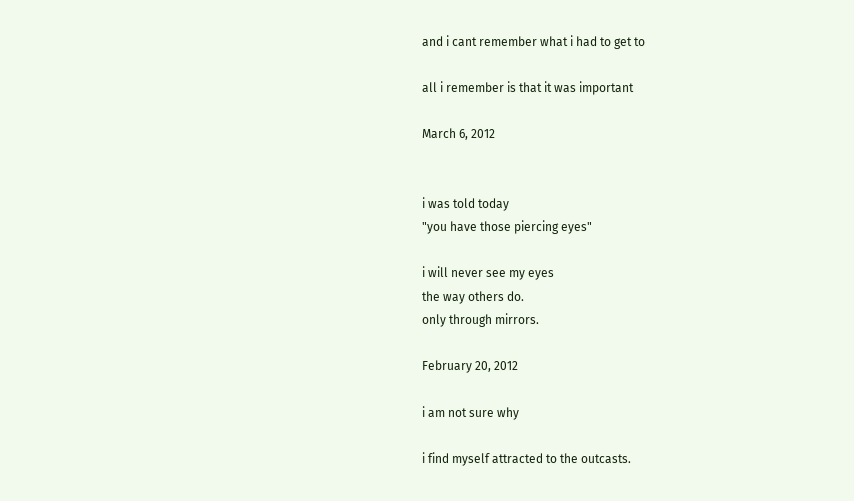and i cant remember what i had to get to

all i remember is that it was important

March 6, 2012


i was told today
"you have those piercing eyes"

i will never see my eyes
the way others do.
only through mirrors.

February 20, 2012

i am not sure why

i find myself attracted to the outcasts.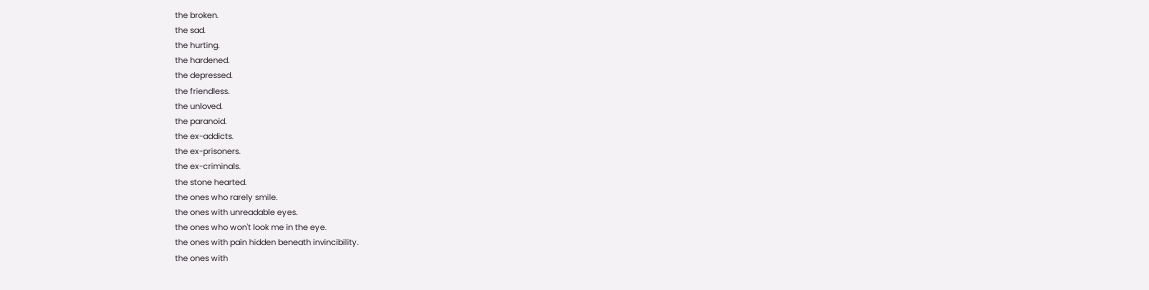the broken.
the sad.
the hurting.
the hardened.
the depressed.
the friendless.
the unloved.
the paranoid.
the ex-addicts.
the ex-prisoners.
the ex-criminals.
the stone hearted.
the ones who rarely smile.
the ones with unreadable eyes.
the ones who won't look me in the eye.
the ones with pain hidden beneath invincibility.
the ones with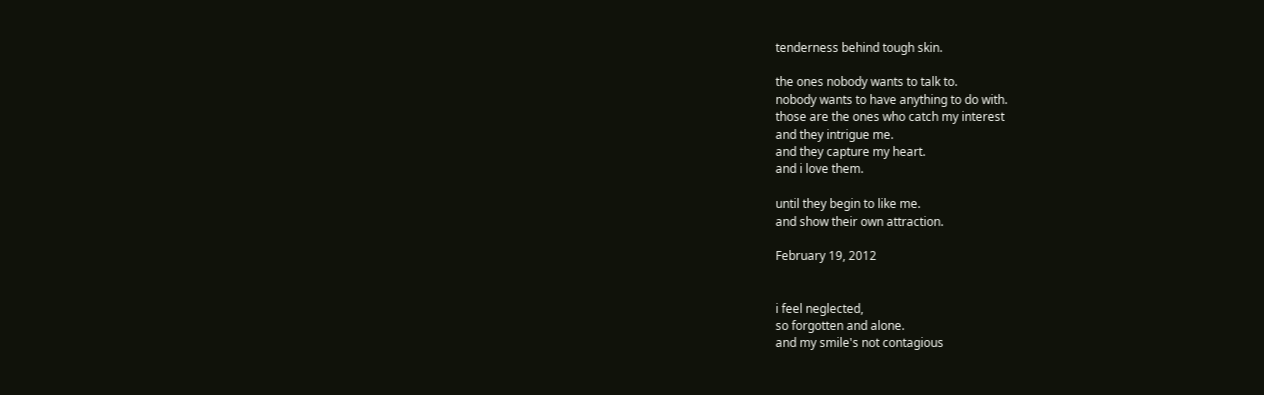tenderness behind tough skin.

the ones nobody wants to talk to.
nobody wants to have anything to do with.
those are the ones who catch my interest
and they intrigue me.
and they capture my heart.
and i love them.

until they begin to like me.
and show their own attraction.

February 19, 2012


i feel neglected,
so forgotten and alone.
and my smile's not contagious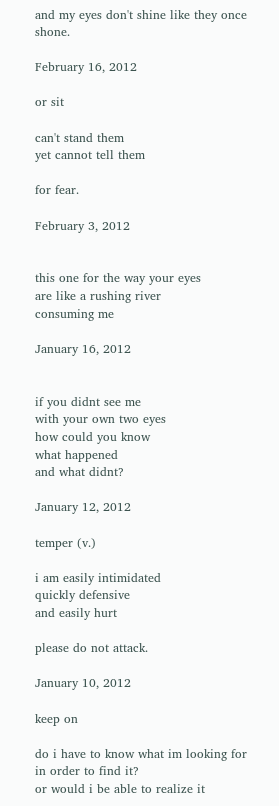and my eyes don't shine like they once shone.

February 16, 2012

or sit

can't stand them
yet cannot tell them

for fear.

February 3, 2012


this one for the way your eyes
are like a rushing river
consuming me

January 16, 2012


if you didnt see me
with your own two eyes
how could you know
what happened
and what didnt?

January 12, 2012

temper (v.)

i am easily intimidated
quickly defensive
and easily hurt

please do not attack.

January 10, 2012

keep on

do i have to know what im looking for
in order to find it?
or would i be able to realize it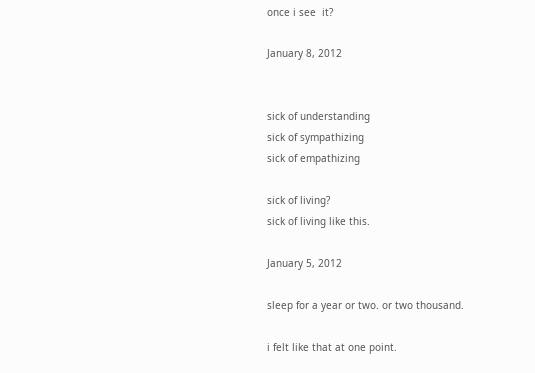once i see  it?

January 8, 2012


sick of understanding
sick of sympathizing
sick of empathizing

sick of living?
sick of living like this.

January 5, 2012

sleep for a year or two. or two thousand.

i felt like that at one point.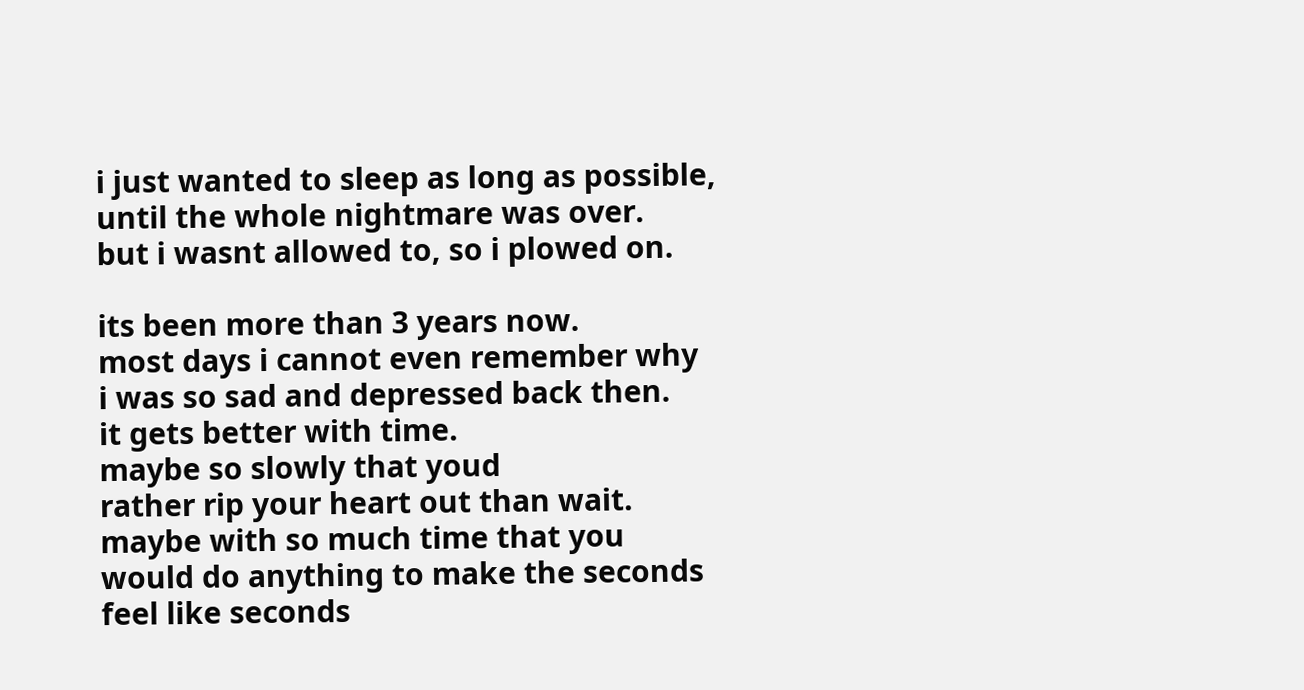i just wanted to sleep as long as possible,
until the whole nightmare was over.
but i wasnt allowed to, so i plowed on.

its been more than 3 years now.
most days i cannot even remember why
i was so sad and depressed back then.
it gets better with time.
maybe so slowly that youd
rather rip your heart out than wait.
maybe with so much time that you
would do anything to make the seconds
feel like seconds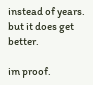instead of years.
but it does get better.

im proof.